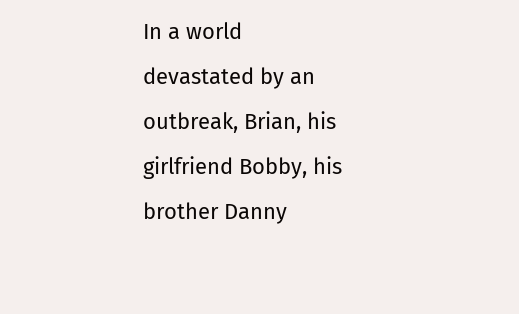In a world devastated by an outbreak, Brian, his girlfriend Bobby, his brother Danny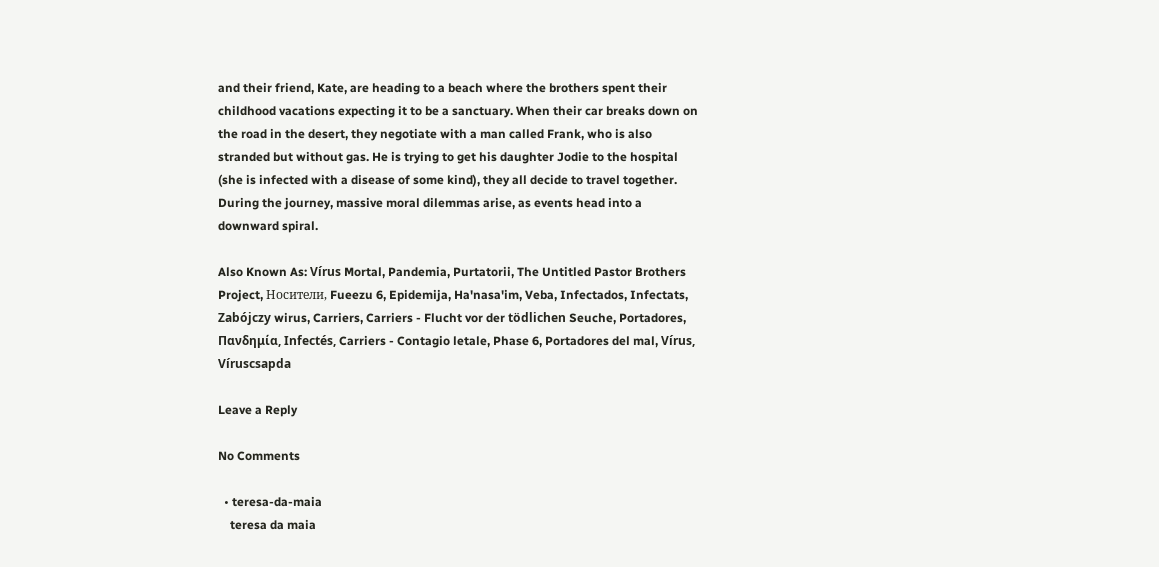and their friend, Kate, are heading to a beach where the brothers spent their childhood vacations expecting it to be a sanctuary. When their car breaks down on the road in the desert, they negotiate with a man called Frank, who is also stranded but without gas. He is trying to get his daughter Jodie to the hospital (she is infected with a disease of some kind), they all decide to travel together. During the journey, massive moral dilemmas arise, as events head into a downward spiral.

Also Known As: Vírus Mortal, Pandemia, Purtatorii, The Untitled Pastor Brothers Project, Носители, Fueezu 6, Epidemija, Ha'nasa'im, Veba, Infectados, Infectats, Zabójczy wirus, Carriers, Carriers - Flucht vor der tödlichen Seuche, Portadores, Πανδημία, Infectés, Carriers - Contagio letale, Phase 6, Portadores del mal, Vírus, Víruscsapda

Leave a Reply

No Comments

  • teresa-da-maia
    teresa da maia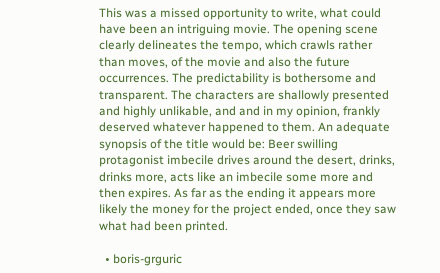This was a missed opportunity to write, what could have been an intriguing movie. The opening scene clearly delineates the tempo, which crawls rather than moves, of the movie and also the future occurrences. The predictability is bothersome and transparent. The characters are shallowly presented and highly unlikable, and and in my opinion, frankly deserved whatever happened to them. An adequate synopsis of the title would be: Beer swilling protagonist imbecile drives around the desert, drinks, drinks more, acts like an imbecile some more and then expires. As far as the ending it appears more likely the money for the project ended, once they saw what had been printed.

  • boris-grguric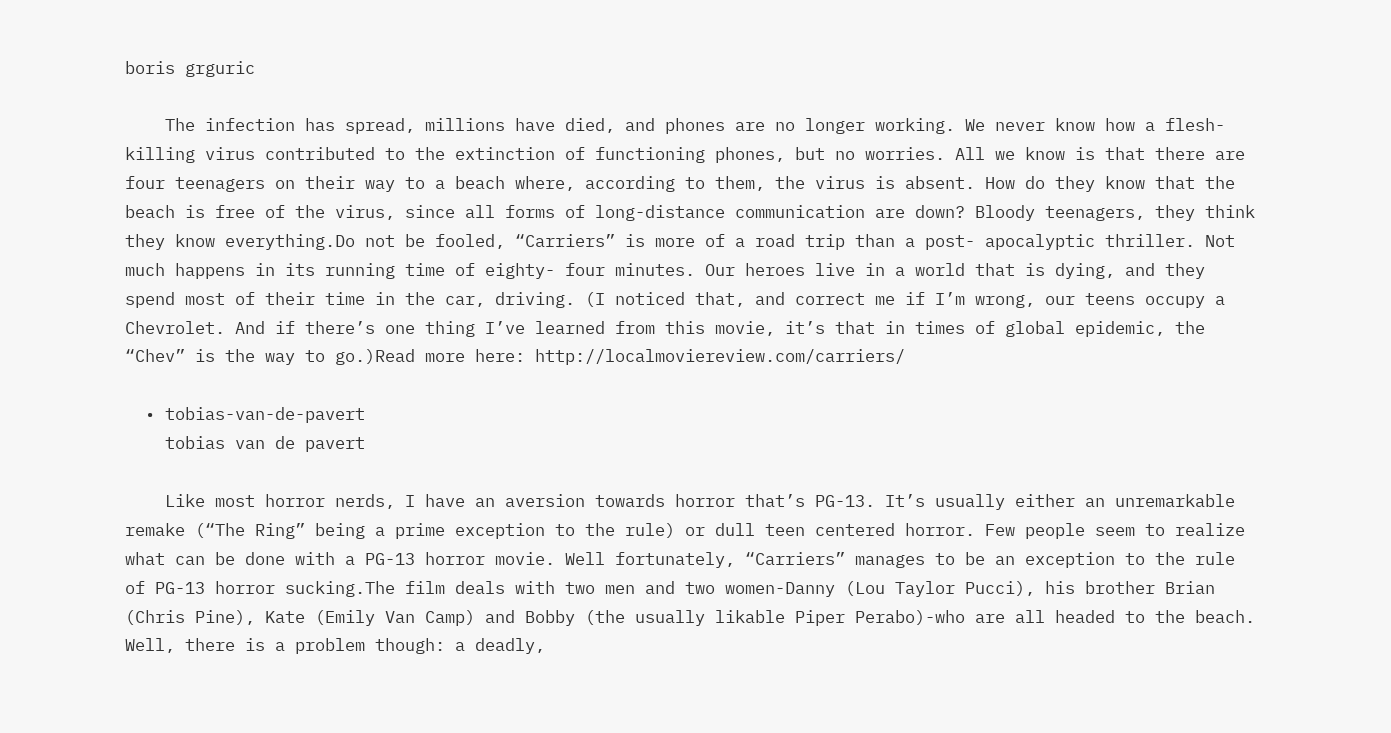boris grguric

    The infection has spread, millions have died, and phones are no longer working. We never know how a flesh-killing virus contributed to the extinction of functioning phones, but no worries. All we know is that there are four teenagers on their way to a beach where, according to them, the virus is absent. How do they know that the beach is free of the virus, since all forms of long-distance communication are down? Bloody teenagers, they think they know everything.Do not be fooled, “Carriers” is more of a road trip than a post- apocalyptic thriller. Not much happens in its running time of eighty- four minutes. Our heroes live in a world that is dying, and they spend most of their time in the car, driving. (I noticed that, and correct me if I’m wrong, our teens occupy a Chevrolet. And if there’s one thing I’ve learned from this movie, it’s that in times of global epidemic, the “Chev” is the way to go.)Read more here: http://localmoviereview.com/carriers/

  • tobias-van-de-pavert
    tobias van de pavert

    Like most horror nerds, I have an aversion towards horror that’s PG-13. It’s usually either an unremarkable remake (“The Ring” being a prime exception to the rule) or dull teen centered horror. Few people seem to realize what can be done with a PG-13 horror movie. Well fortunately, “Carriers” manages to be an exception to the rule of PG-13 horror sucking.The film deals with two men and two women-Danny (Lou Taylor Pucci), his brother Brian (Chris Pine), Kate (Emily Van Camp) and Bobby (the usually likable Piper Perabo)-who are all headed to the beach. Well, there is a problem though: a deadly,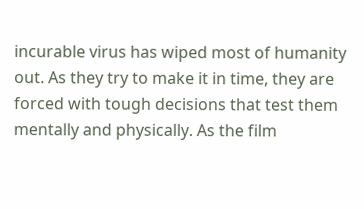incurable virus has wiped most of humanity out. As they try to make it in time, they are forced with tough decisions that test them mentally and physically. As the film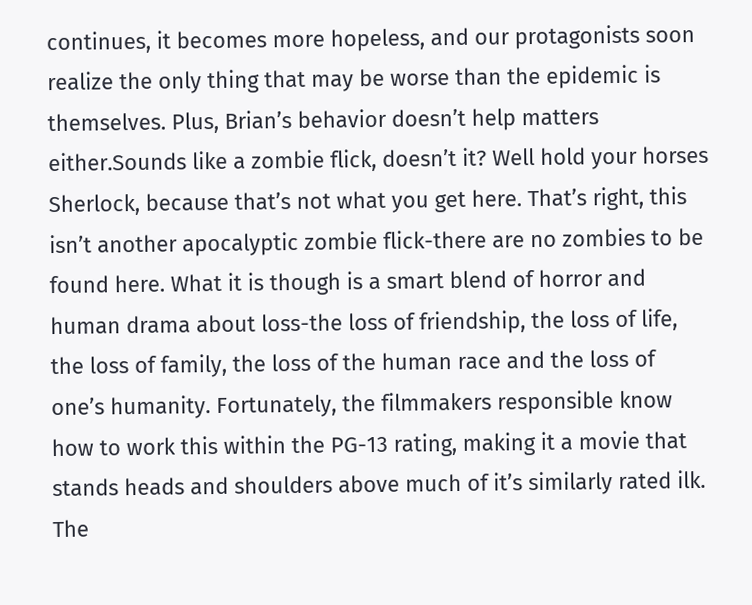continues, it becomes more hopeless, and our protagonists soon realize the only thing that may be worse than the epidemic is themselves. Plus, Brian’s behavior doesn’t help matters either.Sounds like a zombie flick, doesn’t it? Well hold your horses Sherlock, because that’s not what you get here. That’s right, this isn’t another apocalyptic zombie flick-there are no zombies to be found here. What it is though is a smart blend of horror and human drama about loss-the loss of friendship, the loss of life, the loss of family, the loss of the human race and the loss of one’s humanity. Fortunately, the filmmakers responsible know how to work this within the PG-13 rating, making it a movie that stands heads and shoulders above much of it’s similarly rated ilk. The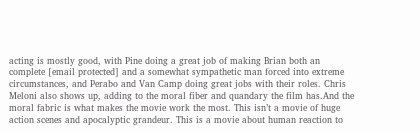acting is mostly good, with Pine doing a great job of making Brian both an complete [email protected] and a somewhat sympathetic man forced into extreme circumstances, and Perabo and Van Camp doing great jobs with their roles. Chris Meloni also shows up, adding to the moral fiber and quandary the film has.And the moral fabric is what makes the movie work the most. This isn’t a movie of huge action scenes and apocalyptic grandeur. This is a movie about human reaction to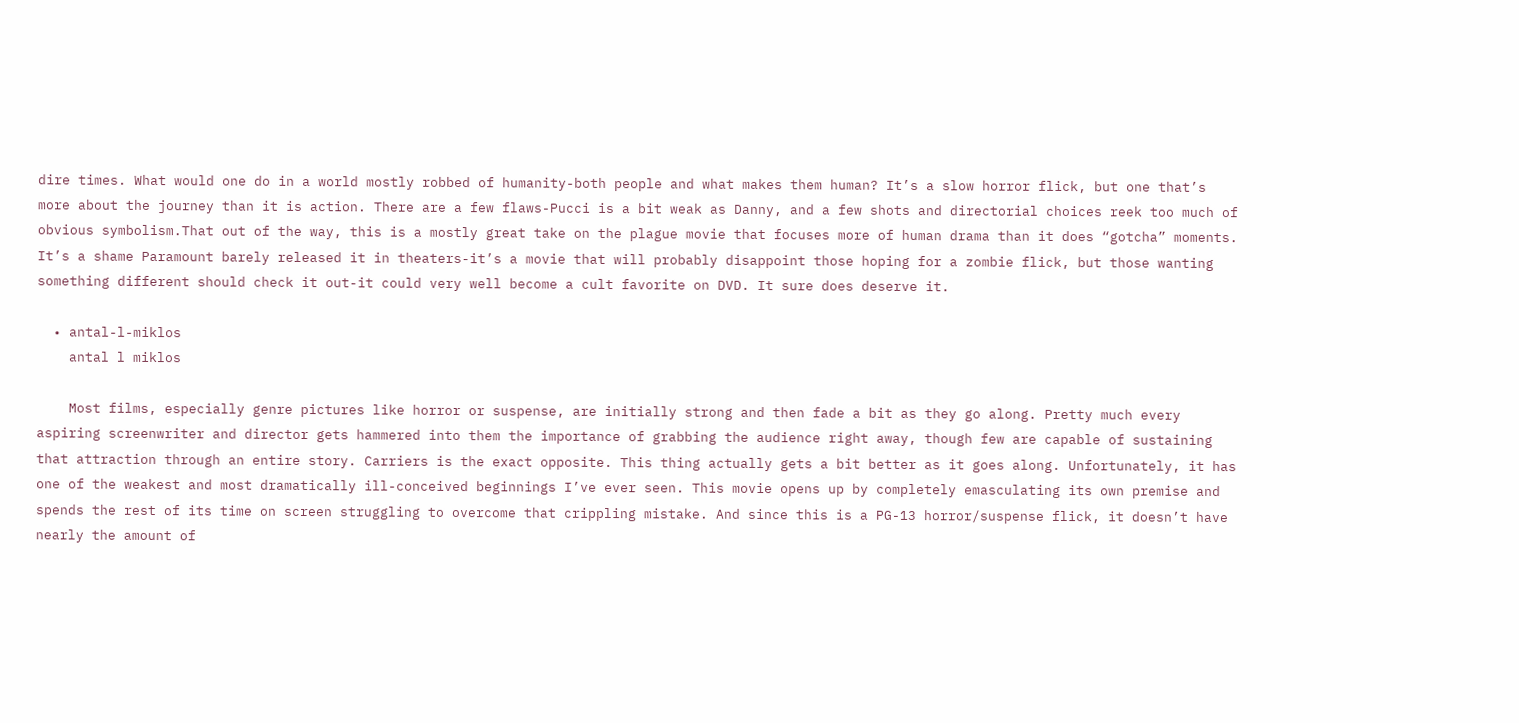dire times. What would one do in a world mostly robbed of humanity-both people and what makes them human? It’s a slow horror flick, but one that’s more about the journey than it is action. There are a few flaws-Pucci is a bit weak as Danny, and a few shots and directorial choices reek too much of obvious symbolism.That out of the way, this is a mostly great take on the plague movie that focuses more of human drama than it does “gotcha” moments. It’s a shame Paramount barely released it in theaters-it’s a movie that will probably disappoint those hoping for a zombie flick, but those wanting something different should check it out-it could very well become a cult favorite on DVD. It sure does deserve it.

  • antal-l-miklos
    antal l miklos

    Most films, especially genre pictures like horror or suspense, are initially strong and then fade a bit as they go along. Pretty much every aspiring screenwriter and director gets hammered into them the importance of grabbing the audience right away, though few are capable of sustaining that attraction through an entire story. Carriers is the exact opposite. This thing actually gets a bit better as it goes along. Unfortunately, it has one of the weakest and most dramatically ill-conceived beginnings I’ve ever seen. This movie opens up by completely emasculating its own premise and spends the rest of its time on screen struggling to overcome that crippling mistake. And since this is a PG-13 horror/suspense flick, it doesn’t have nearly the amount of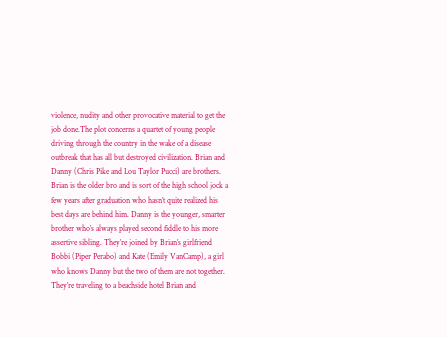violence, nudity and other provocative material to get the job done.The plot concerns a quartet of young people driving through the country in the wake of a disease outbreak that has all but destroyed civilization. Brian and Danny (Chris Pike and Lou Taylor Pucci) are brothers. Brian is the older bro and is sort of the high school jock a few years after graduation who hasn’t quite realized his best days are behind him. Danny is the younger, smarter brother who’s always played second fiddle to his more assertive sibling. They’re joined by Brian’s girlfriend Bobbi (Piper Perabo) and Kate (Emily VanCamp), a girl who knows Danny but the two of them are not together. They’re traveling to a beachside hotel Brian and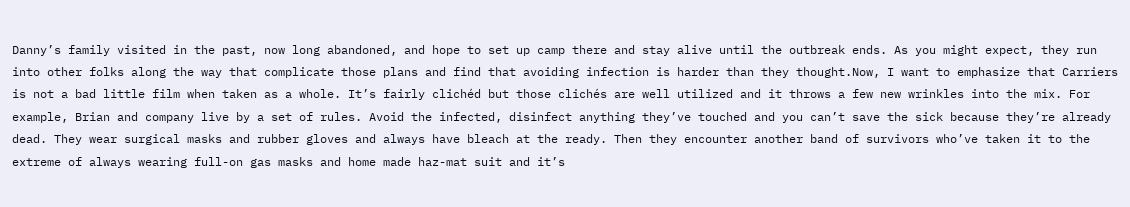Danny’s family visited in the past, now long abandoned, and hope to set up camp there and stay alive until the outbreak ends. As you might expect, they run into other folks along the way that complicate those plans and find that avoiding infection is harder than they thought.Now, I want to emphasize that Carriers is not a bad little film when taken as a whole. It’s fairly clichéd but those clichés are well utilized and it throws a few new wrinkles into the mix. For example, Brian and company live by a set of rules. Avoid the infected, disinfect anything they’ve touched and you can’t save the sick because they’re already dead. They wear surgical masks and rubber gloves and always have bleach at the ready. Then they encounter another band of survivors who’ve taken it to the extreme of always wearing full-on gas masks and home made haz-mat suit and it’s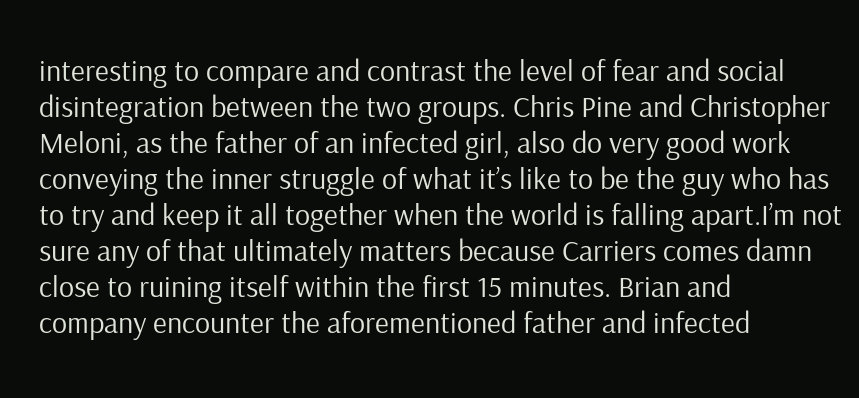interesting to compare and contrast the level of fear and social disintegration between the two groups. Chris Pine and Christopher Meloni, as the father of an infected girl, also do very good work conveying the inner struggle of what it’s like to be the guy who has to try and keep it all together when the world is falling apart.I’m not sure any of that ultimately matters because Carriers comes damn close to ruining itself within the first 15 minutes. Brian and company encounter the aforementioned father and infected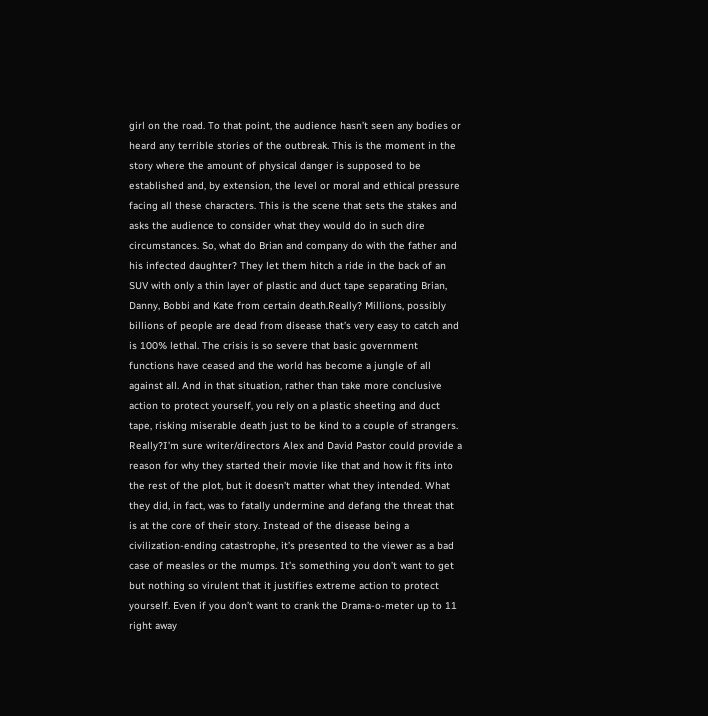girl on the road. To that point, the audience hasn’t seen any bodies or heard any terrible stories of the outbreak. This is the moment in the story where the amount of physical danger is supposed to be established and, by extension, the level or moral and ethical pressure facing all these characters. This is the scene that sets the stakes and asks the audience to consider what they would do in such dire circumstances. So, what do Brian and company do with the father and his infected daughter? They let them hitch a ride in the back of an SUV with only a thin layer of plastic and duct tape separating Brian, Danny, Bobbi and Kate from certain death.Really? Millions, possibly billions of people are dead from disease that’s very easy to catch and is 100% lethal. The crisis is so severe that basic government functions have ceased and the world has become a jungle of all against all. And in that situation, rather than take more conclusive action to protect yourself, you rely on a plastic sheeting and duct tape, risking miserable death just to be kind to a couple of strangers. Really?I’m sure writer/directors Alex and David Pastor could provide a reason for why they started their movie like that and how it fits into the rest of the plot, but it doesn’t matter what they intended. What they did, in fact, was to fatally undermine and defang the threat that is at the core of their story. Instead of the disease being a civilization-ending catastrophe, it’s presented to the viewer as a bad case of measles or the mumps. It’s something you don’t want to get but nothing so virulent that it justifies extreme action to protect yourself. Even if you don’t want to crank the Drama-o-meter up to 11 right away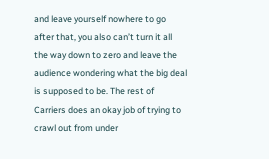and leave yourself nowhere to go after that, you also can’t turn it all the way down to zero and leave the audience wondering what the big deal is supposed to be. The rest of Carriers does an okay job of trying to crawl out from under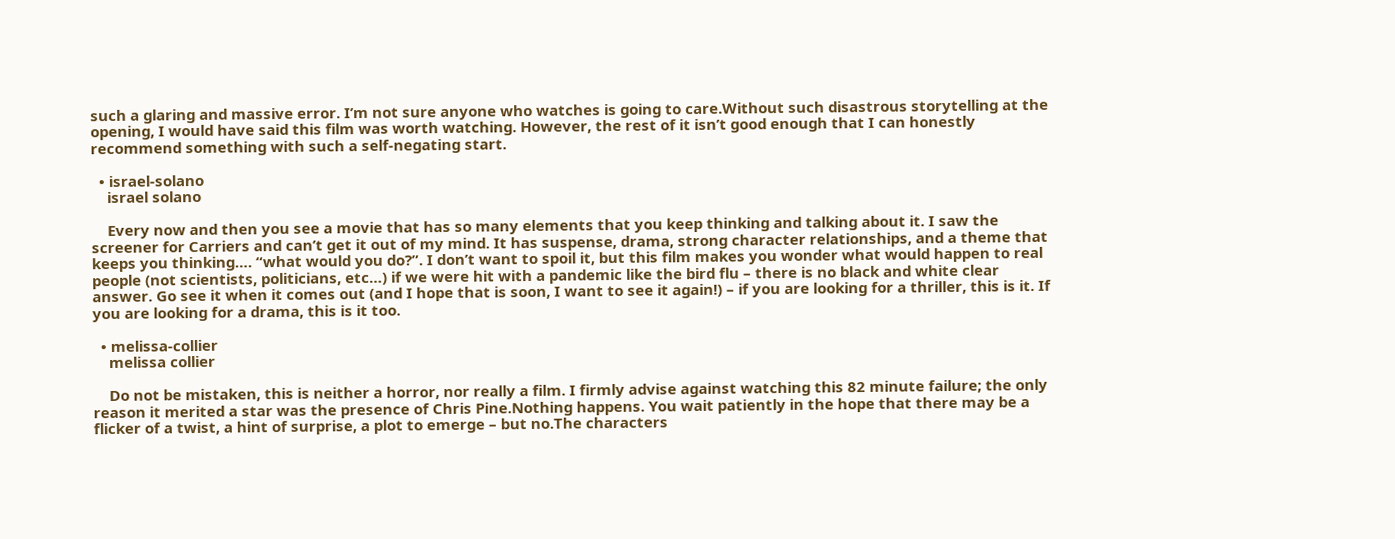such a glaring and massive error. I’m not sure anyone who watches is going to care.Without such disastrous storytelling at the opening, I would have said this film was worth watching. However, the rest of it isn’t good enough that I can honestly recommend something with such a self-negating start.

  • israel-solano
    israel solano

    Every now and then you see a movie that has so many elements that you keep thinking and talking about it. I saw the screener for Carriers and can’t get it out of my mind. It has suspense, drama, strong character relationships, and a theme that keeps you thinking…. “what would you do?”. I don’t want to spoil it, but this film makes you wonder what would happen to real people (not scientists, politicians, etc…) if we were hit with a pandemic like the bird flu – there is no black and white clear answer. Go see it when it comes out (and I hope that is soon, I want to see it again!) – if you are looking for a thriller, this is it. If you are looking for a drama, this is it too.

  • melissa-collier
    melissa collier

    Do not be mistaken, this is neither a horror, nor really a film. I firmly advise against watching this 82 minute failure; the only reason it merited a star was the presence of Chris Pine.Nothing happens. You wait patiently in the hope that there may be a flicker of a twist, a hint of surprise, a plot to emerge – but no.The characters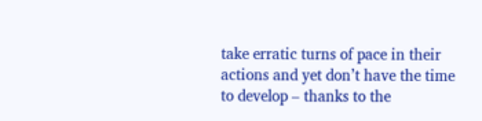take erratic turns of pace in their actions and yet don’t have the time to develop – thanks to the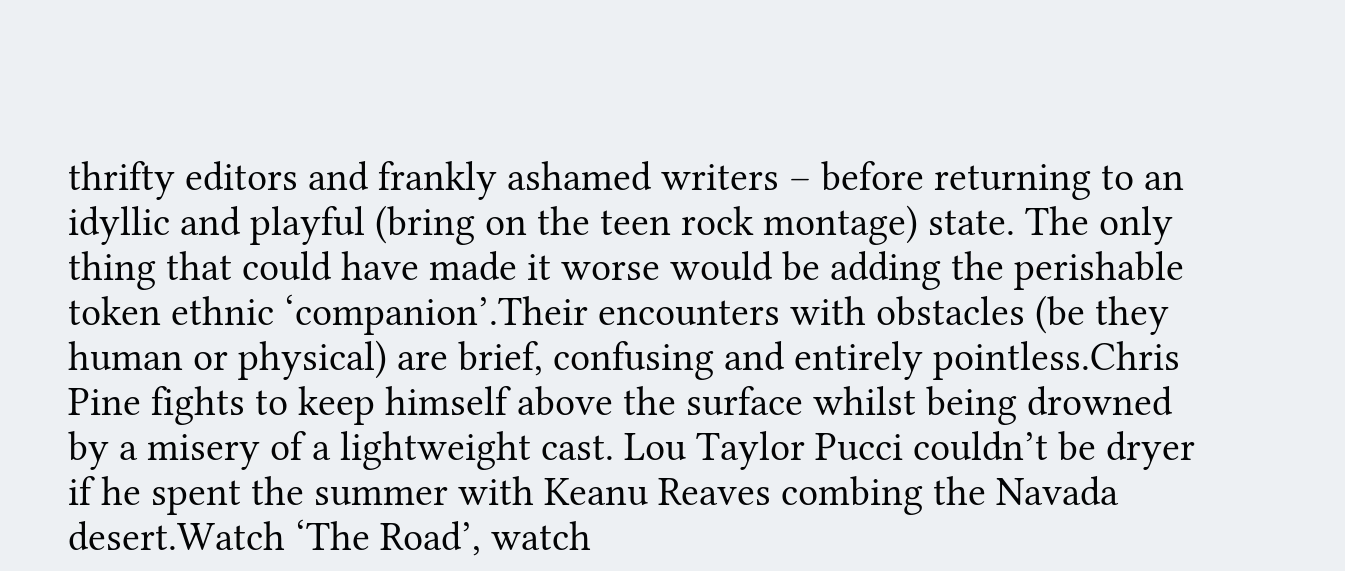thrifty editors and frankly ashamed writers – before returning to an idyllic and playful (bring on the teen rock montage) state. The only thing that could have made it worse would be adding the perishable token ethnic ‘companion’.Their encounters with obstacles (be they human or physical) are brief, confusing and entirely pointless.Chris Pine fights to keep himself above the surface whilst being drowned by a misery of a lightweight cast. Lou Taylor Pucci couldn’t be dryer if he spent the summer with Keanu Reaves combing the Navada desert.Watch ‘The Road’, watch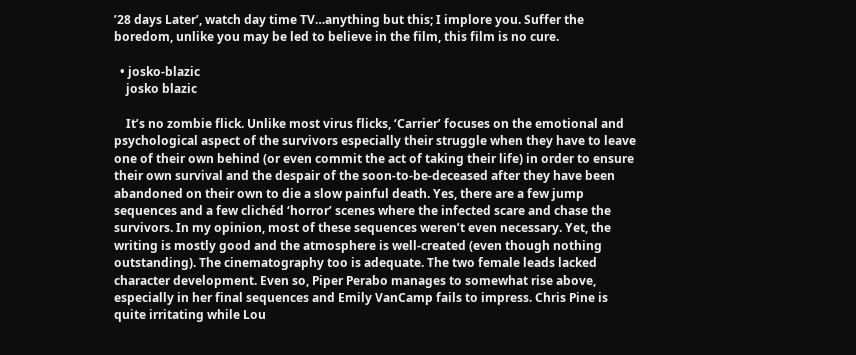’28 days Later’, watch day time TV…anything but this; I implore you. Suffer the boredom, unlike you may be led to believe in the film, this film is no cure.

  • josko-blazic
    josko blazic

    It’s no zombie flick. Unlike most virus flicks, ‘Carrier’ focuses on the emotional and psychological aspect of the survivors especially their struggle when they have to leave one of their own behind (or even commit the act of taking their life) in order to ensure their own survival and the despair of the soon-to-be-deceased after they have been abandoned on their own to die a slow painful death. Yes, there are a few jump sequences and a few clichéd ‘horror’ scenes where the infected scare and chase the survivors. In my opinion, most of these sequences weren’t even necessary. Yet, the writing is mostly good and the atmosphere is well-created (even though nothing outstanding). The cinematography too is adequate. The two female leads lacked character development. Even so, Piper Perabo manages to somewhat rise above, especially in her final sequences and Emily VanCamp fails to impress. Chris Pine is quite irritating while Lou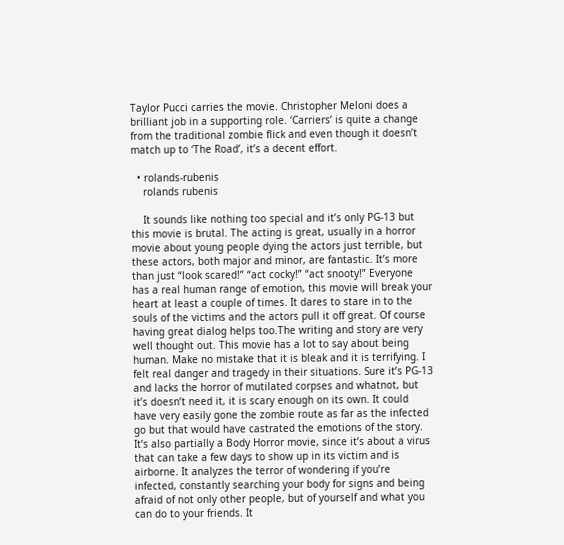Taylor Pucci carries the movie. Christopher Meloni does a brilliant job in a supporting role. ‘Carriers’ is quite a change from the traditional zombie flick and even though it doesn’t match up to ‘The Road’, it’s a decent effort.

  • rolands-rubenis
    rolands rubenis

    It sounds like nothing too special and it’s only PG-13 but this movie is brutal. The acting is great, usually in a horror movie about young people dying the actors just terrible, but these actors, both major and minor, are fantastic. It’s more than just “look scared!” “act cocky!” “act snooty!” Everyone has a real human range of emotion, this movie will break your heart at least a couple of times. It dares to stare in to the souls of the victims and the actors pull it off great. Of course having great dialog helps too.The writing and story are very well thought out. This movie has a lot to say about being human. Make no mistake that it is bleak and it is terrifying. I felt real danger and tragedy in their situations. Sure it’s PG-13 and lacks the horror of mutilated corpses and whatnot, but it’s doesn’t need it, it is scary enough on its own. It could have very easily gone the zombie route as far as the infected go but that would have castrated the emotions of the story. It’s also partially a Body Horror movie, since it’s about a virus that can take a few days to show up in its victim and is airborne. It analyzes the terror of wondering if you’re infected, constantly searching your body for signs and being afraid of not only other people, but of yourself and what you can do to your friends. It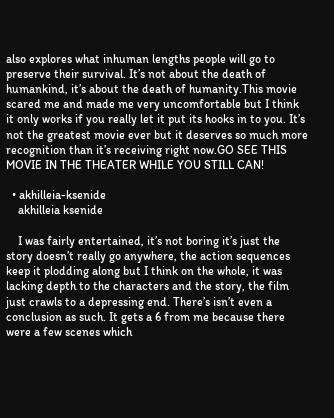also explores what inhuman lengths people will go to preserve their survival. It’s not about the death of humankind, it’s about the death of humanity.This movie scared me and made me very uncomfortable but I think it only works if you really let it put its hooks in to you. It’s not the greatest movie ever but it deserves so much more recognition than it’s receiving right now.GO SEE THIS MOVIE IN THE THEATER WHILE YOU STILL CAN!

  • akhilleia-ksenide
    akhilleia ksenide

    I was fairly entertained, it’s not boring it’s just the story doesn’t really go anywhere, the action sequences keep it plodding along but I think on the whole, it was lacking depth to the characters and the story, the film just crawls to a depressing end. There’s isn’t even a conclusion as such. It gets a 6 from me because there were a few scenes which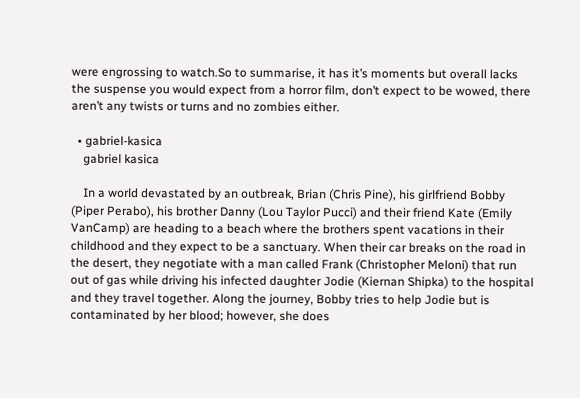were engrossing to watch.So to summarise, it has it’s moments but overall lacks the suspense you would expect from a horror film, don’t expect to be wowed, there aren’t any twists or turns and no zombies either.

  • gabriel-kasica
    gabriel kasica

    In a world devastated by an outbreak, Brian (Chris Pine), his girlfriend Bobby (Piper Perabo), his brother Danny (Lou Taylor Pucci) and their friend Kate (Emily VanCamp) are heading to a beach where the brothers spent vacations in their childhood and they expect to be a sanctuary. When their car breaks on the road in the desert, they negotiate with a man called Frank (Christopher Meloni) that run out of gas while driving his infected daughter Jodie (Kiernan Shipka) to the hospital and they travel together. Along the journey, Bobby tries to help Jodie but is contaminated by her blood; however, she does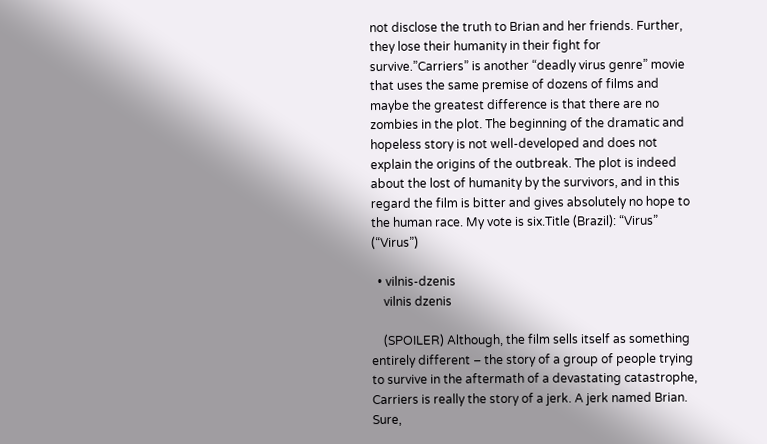not disclose the truth to Brian and her friends. Further, they lose their humanity in their fight for survive.”Carriers” is another “deadly virus genre” movie that uses the same premise of dozens of films and maybe the greatest difference is that there are no zombies in the plot. The beginning of the dramatic and hopeless story is not well-developed and does not explain the origins of the outbreak. The plot is indeed about the lost of humanity by the survivors, and in this regard the film is bitter and gives absolutely no hope to the human race. My vote is six.Title (Brazil): “Virus” (“Virus”)

  • vilnis-dzenis
    vilnis dzenis

    (SPOILER) Although, the film sells itself as something entirely different – the story of a group of people trying to survive in the aftermath of a devastating catastrophe, Carriers is really the story of a jerk. A jerk named Brian. Sure,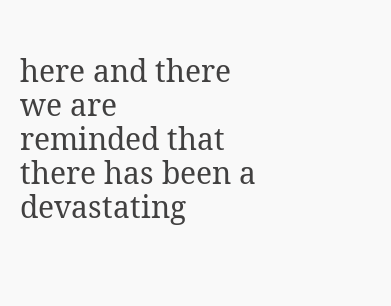here and there we are reminded that there has been a devastating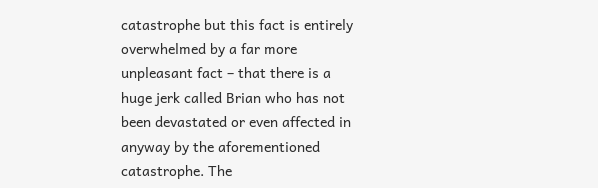catastrophe but this fact is entirely overwhelmed by a far more unpleasant fact – that there is a huge jerk called Brian who has not been devastated or even affected in anyway by the aforementioned catastrophe. The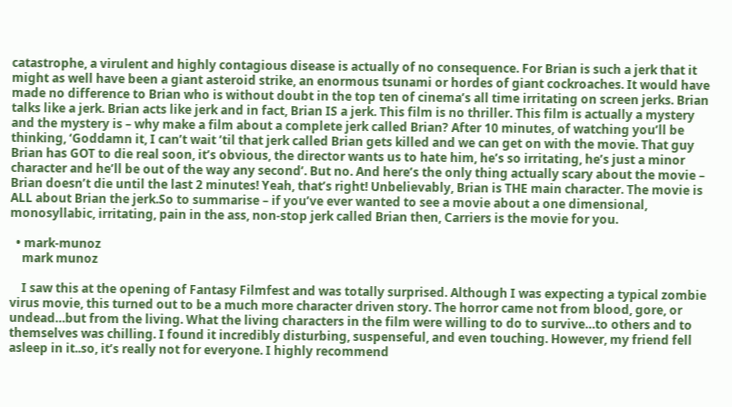catastrophe, a virulent and highly contagious disease is actually of no consequence. For Brian is such a jerk that it might as well have been a giant asteroid strike, an enormous tsunami or hordes of giant cockroaches. It would have made no difference to Brian who is without doubt in the top ten of cinema’s all time irritating on screen jerks. Brian talks like a jerk. Brian acts like jerk and in fact, Brian IS a jerk. This film is no thriller. This film is actually a mystery and the mystery is – why make a film about a complete jerk called Brian? After 10 minutes, of watching you’ll be thinking, ‘Goddamn it, I can’t wait ’til that jerk called Brian gets killed and we can get on with the movie. That guy Brian has GOT to die real soon, it’s obvious, the director wants us to hate him, he’s so irritating, he’s just a minor character and he’ll be out of the way any second’. But no. And here’s the only thing actually scary about the movie – Brian doesn’t die until the last 2 minutes! Yeah, that’s right! Unbelievably, Brian is THE main character. The movie is ALL about Brian the jerk.So to summarise – if you’ve ever wanted to see a movie about a one dimensional, monosyllabic, irritating, pain in the ass, non-stop jerk called Brian then, Carriers is the movie for you.

  • mark-munoz
    mark munoz

    I saw this at the opening of Fantasy Filmfest and was totally surprised. Although I was expecting a typical zombie virus movie, this turned out to be a much more character driven story. The horror came not from blood, gore, or undead…but from the living. What the living characters in the film were willing to do to survive…to others and to themselves was chilling. I found it incredibly disturbing, suspenseful, and even touching. However, my friend fell asleep in it..so, it’s really not for everyone. I highly recommend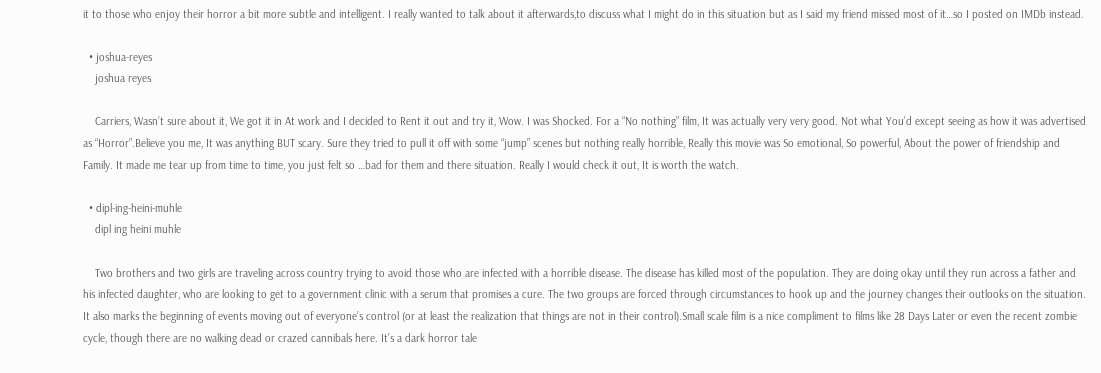it to those who enjoy their horror a bit more subtle and intelligent. I really wanted to talk about it afterwards,to discuss what I might do in this situation but as I said my friend missed most of it…so I posted on IMDb instead.

  • joshua-reyes
    joshua reyes

    Carriers, Wasn’t sure about it, We got it in At work and I decided to Rent it out and try it, Wow. I was Shocked. For a “No nothing” film, It was actually very very good. Not what You’d except seeing as how it was advertised as “Horror”.Believe you me, It was anything BUT scary. Sure they tried to pull it off with some “jump” scenes but nothing really horrible, Really this movie was So emotional, So powerful, About the power of friendship and Family. It made me tear up from time to time, you just felt so …bad for them and there situation. Really I would check it out, It is worth the watch.

  • dipl-ing-heini-muhle
    dipl ing heini muhle

    Two brothers and two girls are traveling across country trying to avoid those who are infected with a horrible disease. The disease has killed most of the population. They are doing okay until they run across a father and his infected daughter, who are looking to get to a government clinic with a serum that promises a cure. The two groups are forced through circumstances to hook up and the journey changes their outlooks on the situation. It also marks the beginning of events moving out of everyone’s control (or at least the realization that things are not in their control).Small scale film is a nice compliment to films like 28 Days Later or even the recent zombie cycle, though there are no walking dead or crazed cannibals here. It’s a dark horror tale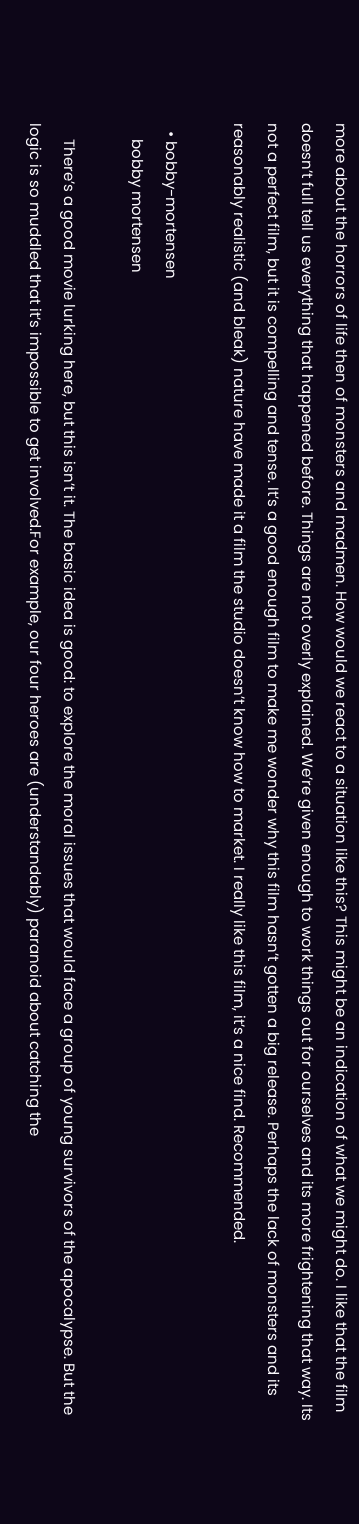more about the horrors of life then of monsters and madmen. How would we react to a situation like this? This might be an indication of what we might do. I like that the film doesn’t full tell us everything that happened before. Things are not overly explained. We’re given enough to work things out for ourselves and its more frightening that way. Its not a perfect film, but it is compelling and tense. It’s a good enough film to make me wonder why this film hasn’t gotten a big release. Perhaps the lack of monsters and its reasonably realistic (and bleak) nature have made it a film the studio doesn’t know how to market. I really like this film, it’s a nice find. Recommended.

  • bobby-mortensen
    bobby mortensen

    There’s a good movie lurking here, but this isn’t it. The basic idea is good: to explore the moral issues that would face a group of young survivors of the apocalypse. But the logic is so muddled that it’s impossible to get involved.For example, our four heroes are (understandably) paranoid about catching the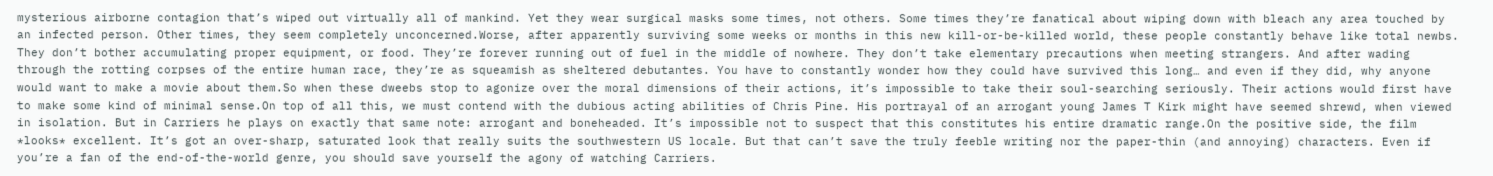mysterious airborne contagion that’s wiped out virtually all of mankind. Yet they wear surgical masks some times, not others. Some times they’re fanatical about wiping down with bleach any area touched by an infected person. Other times, they seem completely unconcerned.Worse, after apparently surviving some weeks or months in this new kill-or-be-killed world, these people constantly behave like total newbs. They don’t bother accumulating proper equipment, or food. They’re forever running out of fuel in the middle of nowhere. They don’t take elementary precautions when meeting strangers. And after wading through the rotting corpses of the entire human race, they’re as squeamish as sheltered debutantes. You have to constantly wonder how they could have survived this long… and even if they did, why anyone would want to make a movie about them.So when these dweebs stop to agonize over the moral dimensions of their actions, it’s impossible to take their soul-searching seriously. Their actions would first have to make some kind of minimal sense.On top of all this, we must contend with the dubious acting abilities of Chris Pine. His portrayal of an arrogant young James T Kirk might have seemed shrewd, when viewed in isolation. But in Carriers he plays on exactly that same note: arrogant and boneheaded. It’s impossible not to suspect that this constitutes his entire dramatic range.On the positive side, the film *looks* excellent. It’s got an over-sharp, saturated look that really suits the southwestern US locale. But that can’t save the truly feeble writing nor the paper-thin (and annoying) characters. Even if you’re a fan of the end-of-the-world genre, you should save yourself the agony of watching Carriers.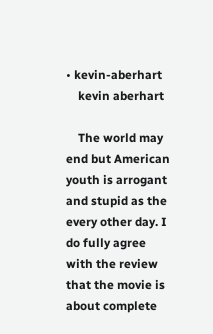• kevin-aberhart
    kevin aberhart

    The world may end but American youth is arrogant and stupid as the every other day. I do fully agree with the review that the movie is about complete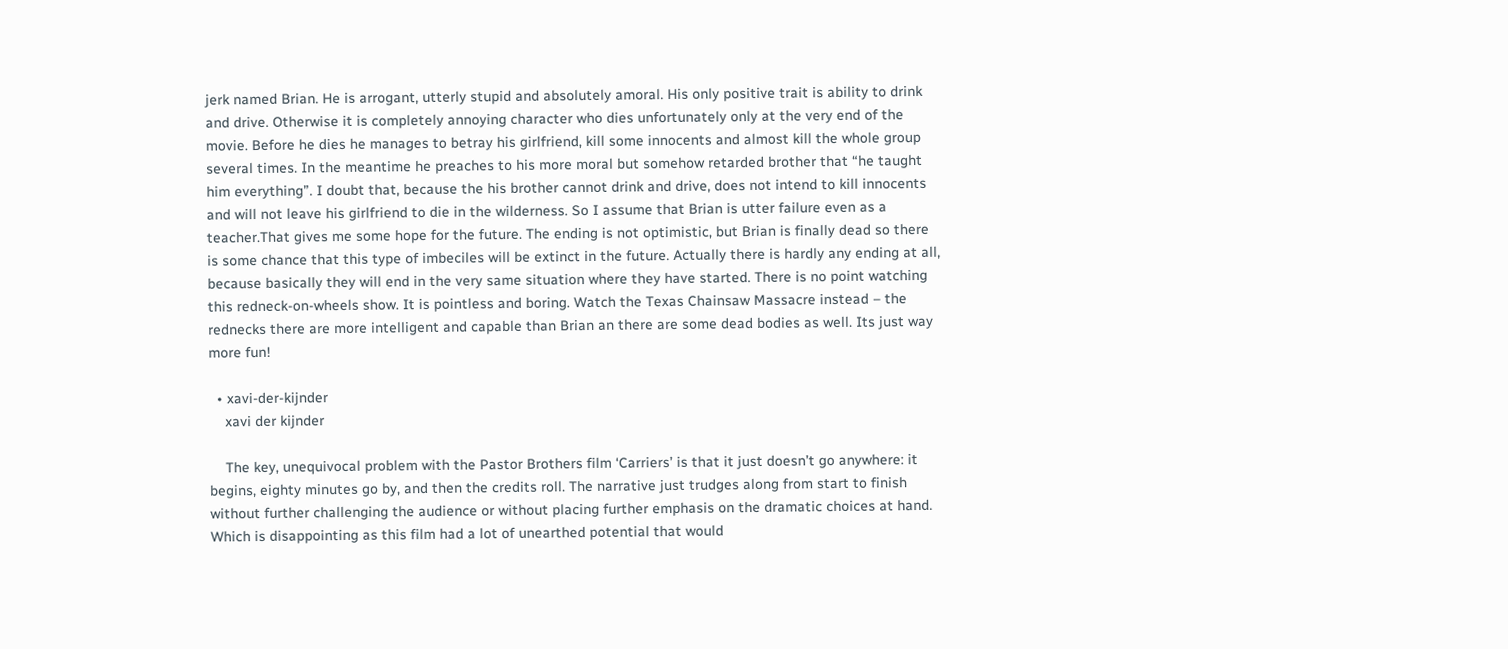jerk named Brian. He is arrogant, utterly stupid and absolutely amoral. His only positive trait is ability to drink and drive. Otherwise it is completely annoying character who dies unfortunately only at the very end of the movie. Before he dies he manages to betray his girlfriend, kill some innocents and almost kill the whole group several times. In the meantime he preaches to his more moral but somehow retarded brother that “he taught him everything”. I doubt that, because the his brother cannot drink and drive, does not intend to kill innocents and will not leave his girlfriend to die in the wilderness. So I assume that Brian is utter failure even as a teacher.That gives me some hope for the future. The ending is not optimistic, but Brian is finally dead so there is some chance that this type of imbeciles will be extinct in the future. Actually there is hardly any ending at all, because basically they will end in the very same situation where they have started. There is no point watching this redneck-on-wheels show. It is pointless and boring. Watch the Texas Chainsaw Massacre instead – the rednecks there are more intelligent and capable than Brian an there are some dead bodies as well. Its just way more fun!

  • xavi-der-kijnder
    xavi der kijnder

    The key, unequivocal problem with the Pastor Brothers film ‘Carriers’ is that it just doesn’t go anywhere: it begins, eighty minutes go by, and then the credits roll. The narrative just trudges along from start to finish without further challenging the audience or without placing further emphasis on the dramatic choices at hand. Which is disappointing as this film had a lot of unearthed potential that would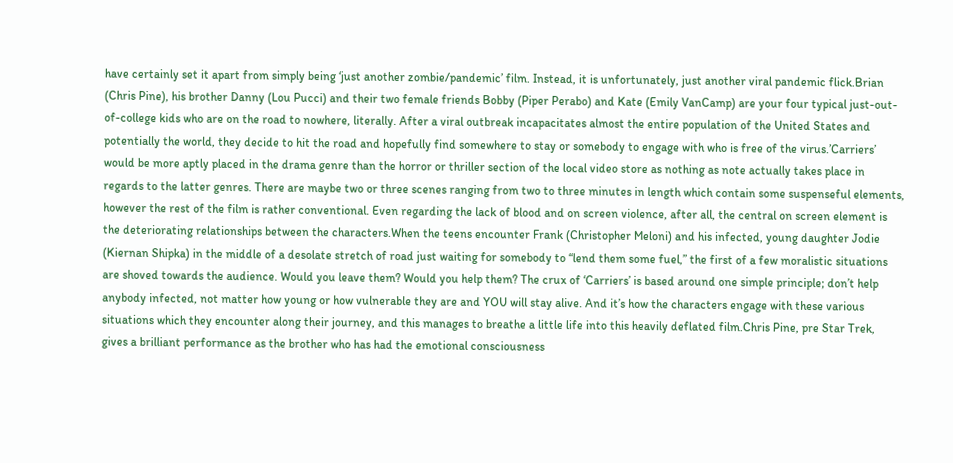have certainly set it apart from simply being ‘just another zombie/pandemic’ film. Instead, it is unfortunately, just another viral pandemic flick.Brian (Chris Pine), his brother Danny (Lou Pucci) and their two female friends Bobby (Piper Perabo) and Kate (Emily VanCamp) are your four typical just-out-of-college kids who are on the road to nowhere, literally. After a viral outbreak incapacitates almost the entire population of the United States and potentially the world, they decide to hit the road and hopefully find somewhere to stay or somebody to engage with who is free of the virus.’Carriers’ would be more aptly placed in the drama genre than the horror or thriller section of the local video store as nothing as note actually takes place in regards to the latter genres. There are maybe two or three scenes ranging from two to three minutes in length which contain some suspenseful elements, however the rest of the film is rather conventional. Even regarding the lack of blood and on screen violence, after all, the central on screen element is the deteriorating relationships between the characters.When the teens encounter Frank (Christopher Meloni) and his infected, young daughter Jodie (Kiernan Shipka) in the middle of a desolate stretch of road just waiting for somebody to “lend them some fuel,” the first of a few moralistic situations are shoved towards the audience. Would you leave them? Would you help them? The crux of ‘Carriers’ is based around one simple principle; don’t help anybody infected, not matter how young or how vulnerable they are and YOU will stay alive. And it’s how the characters engage with these various situations which they encounter along their journey, and this manages to breathe a little life into this heavily deflated film.Chris Pine, pre Star Trek, gives a brilliant performance as the brother who has had the emotional consciousness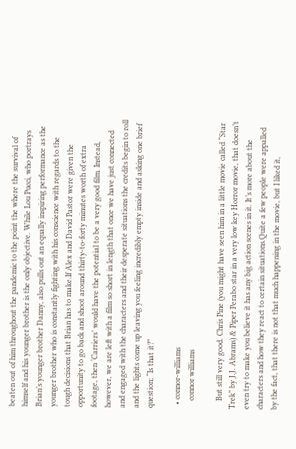beaten out of him throughout the pandemic to the point the where the survival of himself and his younger brother is the only objective. While Lou Pucci, who portrays Brian’s younger brother Danny, also pulls out an equally inspiring performance as the younger brother who is constantly fighting with his conscience with regards to the tough decisions that Brian has to make.If Alex and David Pastor were given the opportunity to go back and shoot around thirty-to-forty minutes worth of extra footage, then ‘Carriers’ would have the potential to be a very good film. Instead, however, we are left with a film so short in length that once we have just connected and engaged with the characters and their desperate situations the credits begin to roll and the lights come up leaving you feeling incredibly empty inside and asking one brief question; “Is that it?”

  • connor-williams
    connor williams

    But still very good. Chris Pine (you might have seen him in a little movie called “Star Trek” by J.J. Abrams) & Piper Perabo star in a very low key Horror movie, that doesn’t even try to make you believe it has any big action scenes in it. It’s more about the characters and how they react to certain situations.Quite a few people were appalled by the fact, that there is not that much happening in the movie, but I liked it,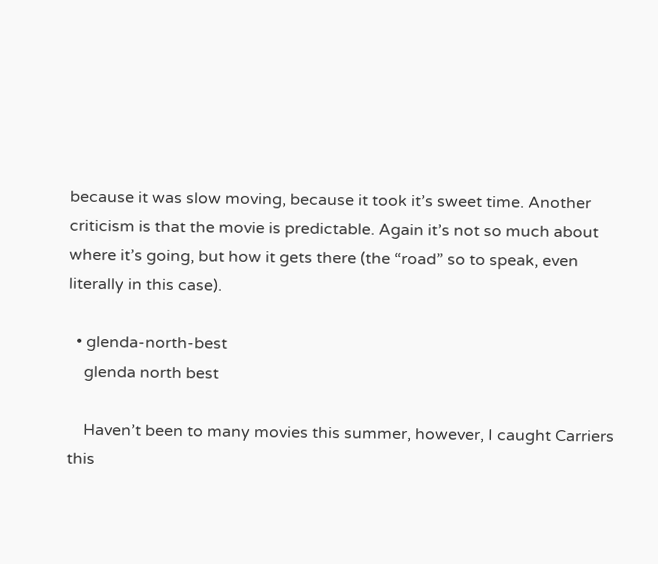because it was slow moving, because it took it’s sweet time. Another criticism is that the movie is predictable. Again it’s not so much about where it’s going, but how it gets there (the “road” so to speak, even literally in this case).

  • glenda-north-best
    glenda north best

    Haven’t been to many movies this summer, however, I caught Carriers this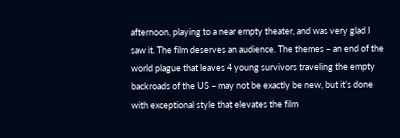afternoon, playing to a near empty theater, and was very glad I saw it. The film deserves an audience. The themes – an end of the world plague that leaves 4 young survivors traveling the empty backroads of the US – may not be exactly be new, but it’s done with exceptional style that elevates the film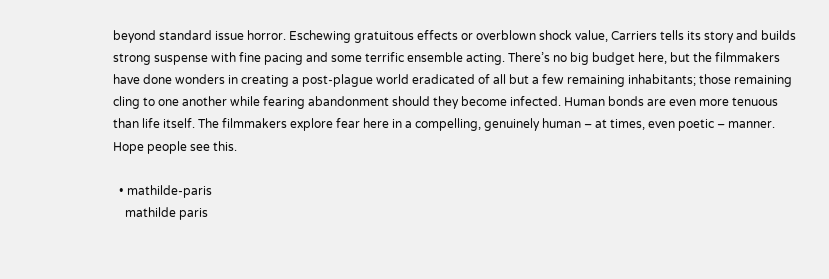beyond standard issue horror. Eschewing gratuitous effects or overblown shock value, Carriers tells its story and builds strong suspense with fine pacing and some terrific ensemble acting. There’s no big budget here, but the filmmakers have done wonders in creating a post-plague world eradicated of all but a few remaining inhabitants; those remaining cling to one another while fearing abandonment should they become infected. Human bonds are even more tenuous than life itself. The filmmakers explore fear here in a compelling, genuinely human – at times, even poetic – manner. Hope people see this.

  • mathilde-paris
    mathilde paris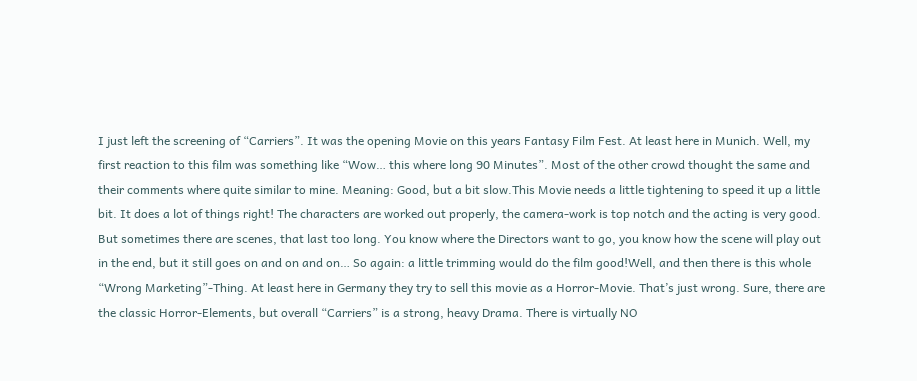I just left the screening of “Carriers”. It was the opening Movie on this years Fantasy Film Fest. At least here in Munich. Well, my first reaction to this film was something like “Wow… this where long 90 Minutes”. Most of the other crowd thought the same and their comments where quite similar to mine. Meaning: Good, but a bit slow.This Movie needs a little tightening to speed it up a little bit. It does a lot of things right! The characters are worked out properly, the camera-work is top notch and the acting is very good. But sometimes there are scenes, that last too long. You know where the Directors want to go, you know how the scene will play out in the end, but it still goes on and on and on… So again: a little trimming would do the film good!Well, and then there is this whole “Wrong Marketing”-Thing. At least here in Germany they try to sell this movie as a Horror-Movie. That’s just wrong. Sure, there are the classic Horror-Elements, but overall “Carriers” is a strong, heavy Drama. There is virtually NO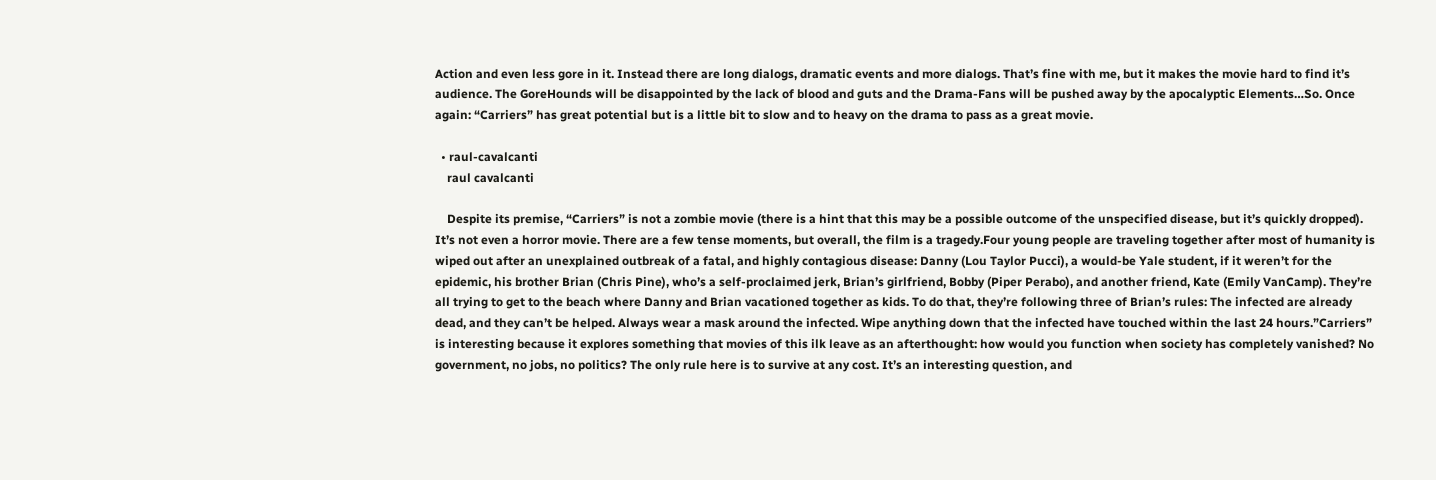Action and even less gore in it. Instead there are long dialogs, dramatic events and more dialogs. That’s fine with me, but it makes the movie hard to find it’s audience. The GoreHounds will be disappointed by the lack of blood and guts and the Drama-Fans will be pushed away by the apocalyptic Elements…So. Once again: “Carriers” has great potential but is a little bit to slow and to heavy on the drama to pass as a great movie.

  • raul-cavalcanti
    raul cavalcanti

    Despite its premise, “Carriers” is not a zombie movie (there is a hint that this may be a possible outcome of the unspecified disease, but it’s quickly dropped). It’s not even a horror movie. There are a few tense moments, but overall, the film is a tragedy.Four young people are traveling together after most of humanity is wiped out after an unexplained outbreak of a fatal, and highly contagious disease: Danny (Lou Taylor Pucci), a would-be Yale student, if it weren’t for the epidemic, his brother Brian (Chris Pine), who’s a self-proclaimed jerk, Brian’s girlfriend, Bobby (Piper Perabo), and another friend, Kate (Emily VanCamp). They’re all trying to get to the beach where Danny and Brian vacationed together as kids. To do that, they’re following three of Brian’s rules: The infected are already dead, and they can’t be helped. Always wear a mask around the infected. Wipe anything down that the infected have touched within the last 24 hours.”Carriers” is interesting because it explores something that movies of this ilk leave as an afterthought: how would you function when society has completely vanished? No government, no jobs, no politics? The only rule here is to survive at any cost. It’s an interesting question, and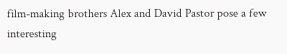film-making brothers Alex and David Pastor pose a few interesting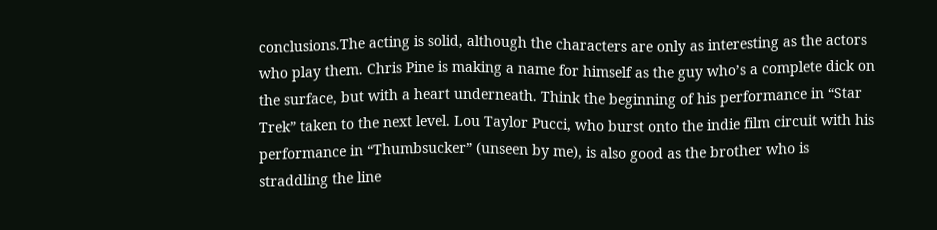conclusions.The acting is solid, although the characters are only as interesting as the actors who play them. Chris Pine is making a name for himself as the guy who’s a complete dick on the surface, but with a heart underneath. Think the beginning of his performance in “Star Trek” taken to the next level. Lou Taylor Pucci, who burst onto the indie film circuit with his performance in “Thumbsucker” (unseen by me), is also good as the brother who is straddling the line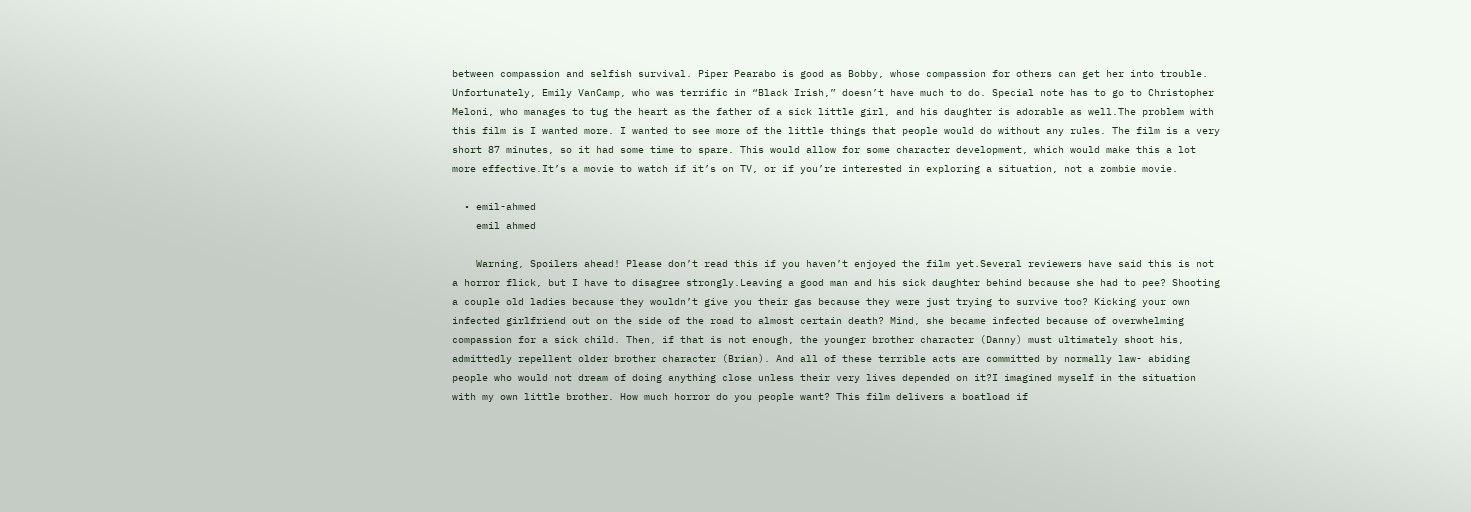between compassion and selfish survival. Piper Pearabo is good as Bobby, whose compassion for others can get her into trouble. Unfortunately, Emily VanCamp, who was terrific in “Black Irish,” doesn’t have much to do. Special note has to go to Christopher Meloni, who manages to tug the heart as the father of a sick little girl, and his daughter is adorable as well.The problem with this film is I wanted more. I wanted to see more of the little things that people would do without any rules. The film is a very short 87 minutes, so it had some time to spare. This would allow for some character development, which would make this a lot more effective.It’s a movie to watch if it’s on TV, or if you’re interested in exploring a situation, not a zombie movie.

  • emil-ahmed
    emil ahmed

    Warning, Spoilers ahead! Please don’t read this if you haven’t enjoyed the film yet.Several reviewers have said this is not a horror flick, but I have to disagree strongly.Leaving a good man and his sick daughter behind because she had to pee? Shooting a couple old ladies because they wouldn’t give you their gas because they were just trying to survive too? Kicking your own infected girlfriend out on the side of the road to almost certain death? Mind, she became infected because of overwhelming compassion for a sick child. Then, if that is not enough, the younger brother character (Danny) must ultimately shoot his, admittedly repellent older brother character (Brian). And all of these terrible acts are committed by normally law- abiding people who would not dream of doing anything close unless their very lives depended on it?I imagined myself in the situation with my own little brother. How much horror do you people want? This film delivers a boatload if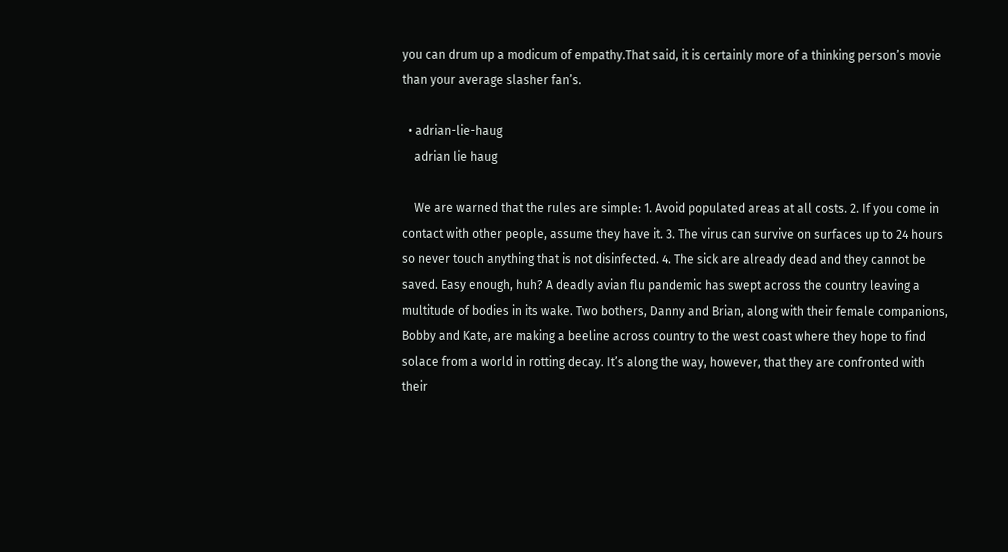you can drum up a modicum of empathy.That said, it is certainly more of a thinking person’s movie than your average slasher fan’s.

  • adrian-lie-haug
    adrian lie haug

    We are warned that the rules are simple: 1. Avoid populated areas at all costs. 2. If you come in contact with other people, assume they have it. 3. The virus can survive on surfaces up to 24 hours so never touch anything that is not disinfected. 4. The sick are already dead and they cannot be saved. Easy enough, huh? A deadly avian flu pandemic has swept across the country leaving a multitude of bodies in its wake. Two bothers, Danny and Brian, along with their female companions, Bobby and Kate, are making a beeline across country to the west coast where they hope to find solace from a world in rotting decay. It’s along the way, however, that they are confronted with their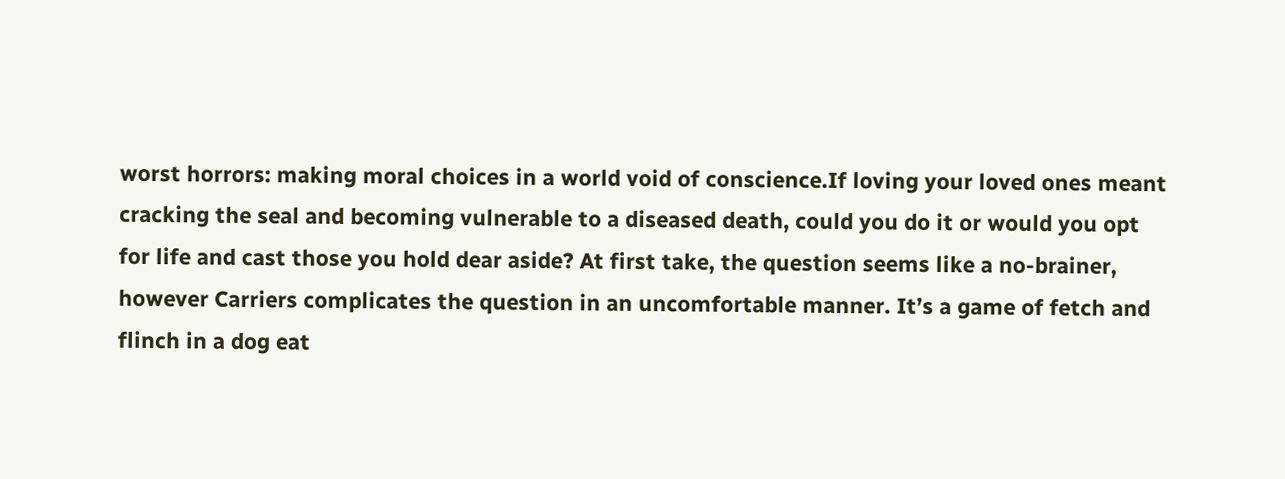worst horrors: making moral choices in a world void of conscience.If loving your loved ones meant cracking the seal and becoming vulnerable to a diseased death, could you do it or would you opt for life and cast those you hold dear aside? At first take, the question seems like a no-brainer, however Carriers complicates the question in an uncomfortable manner. It’s a game of fetch and flinch in a dog eat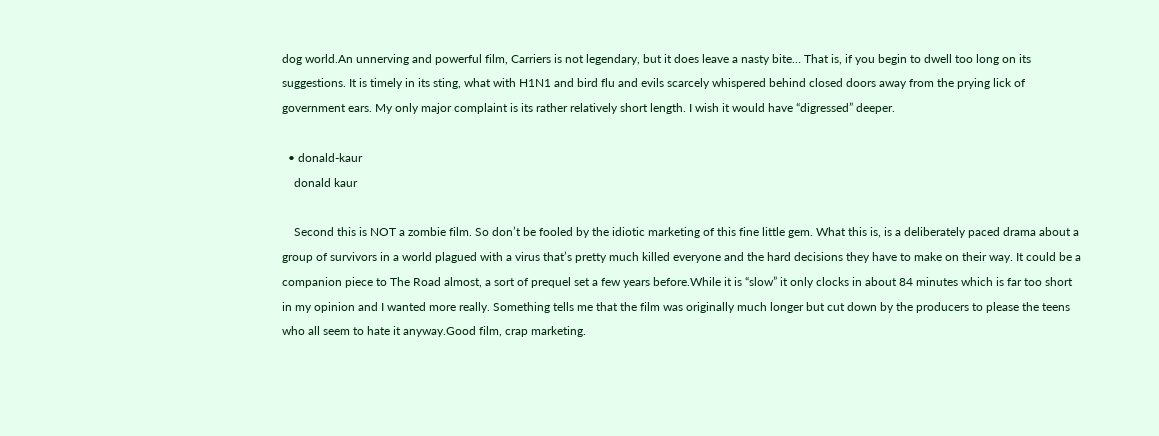dog world.An unnerving and powerful film, Carriers is not legendary, but it does leave a nasty bite… That is, if you begin to dwell too long on its suggestions. It is timely in its sting, what with H1N1 and bird flu and evils scarcely whispered behind closed doors away from the prying lick of government ears. My only major complaint is its rather relatively short length. I wish it would have “digressed” deeper.

  • donald-kaur
    donald kaur

    Second this is NOT a zombie film. So don’t be fooled by the idiotic marketing of this fine little gem. What this is, is a deliberately paced drama about a group of survivors in a world plagued with a virus that’s pretty much killed everyone and the hard decisions they have to make on their way. It could be a companion piece to The Road almost, a sort of prequel set a few years before.While it is “slow” it only clocks in about 84 minutes which is far too short in my opinion and I wanted more really. Something tells me that the film was originally much longer but cut down by the producers to please the teens who all seem to hate it anyway.Good film, crap marketing.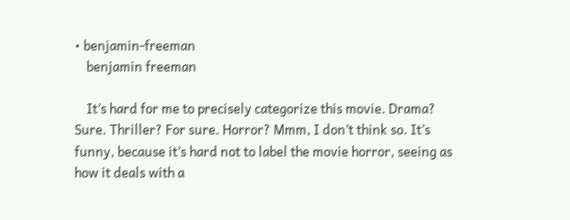• benjamin-freeman
    benjamin freeman

    It’s hard for me to precisely categorize this movie. Drama? Sure. Thriller? For sure. Horror? Mmm, I don’t think so. It’s funny, because it’s hard not to label the movie horror, seeing as how it deals with a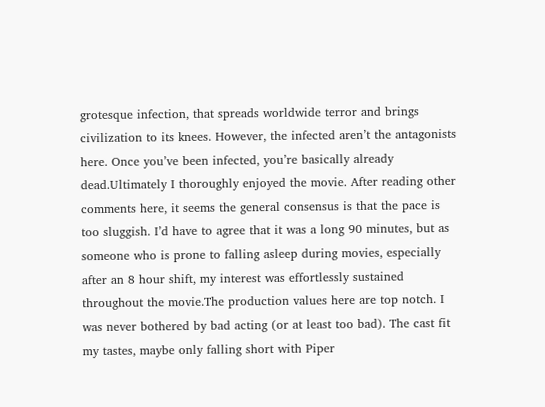grotesque infection, that spreads worldwide terror and brings civilization to its knees. However, the infected aren’t the antagonists here. Once you’ve been infected, you’re basically already dead.Ultimately I thoroughly enjoyed the movie. After reading other comments here, it seems the general consensus is that the pace is too sluggish. I’d have to agree that it was a long 90 minutes, but as someone who is prone to falling asleep during movies, especially after an 8 hour shift, my interest was effortlessly sustained throughout the movie.The production values here are top notch. I was never bothered by bad acting (or at least too bad). The cast fit my tastes, maybe only falling short with Piper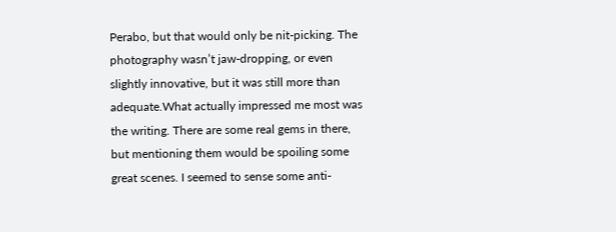Perabo, but that would only be nit-picking. The photography wasn’t jaw-dropping, or even slightly innovative, but it was still more than adequate.What actually impressed me most was the writing. There are some real gems in there, but mentioning them would be spoiling some great scenes. I seemed to sense some anti-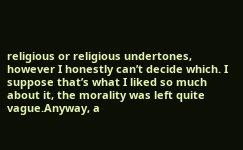religious or religious undertones, however I honestly can’t decide which. I suppose that’s what I liked so much about it, the morality was left quite vague.Anyway, a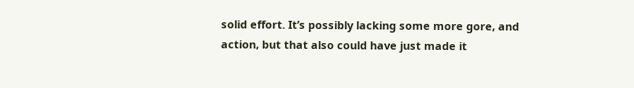solid effort. It’s possibly lacking some more gore, and action, but that also could have just made it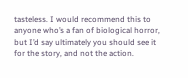tasteless. I would recommend this to anyone who’s a fan of biological horror, but I’d say ultimately you should see it for the story, and not the action.